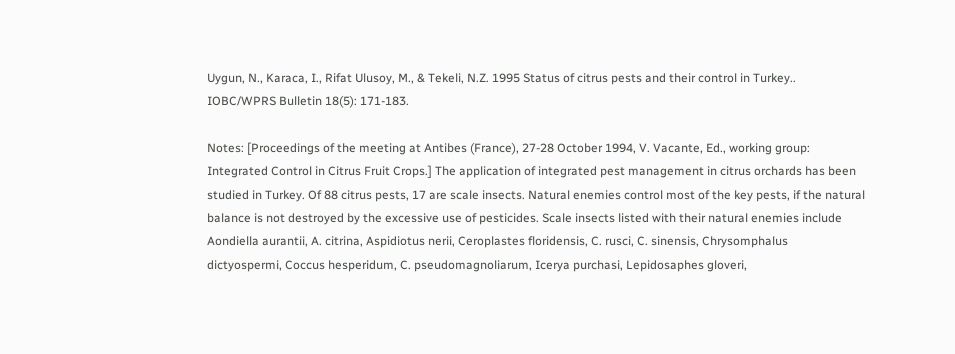Uygun, N., Karaca, I., Rifat Ulusoy, M., & Tekeli, N.Z. 1995 Status of citrus pests and their control in Turkey.. IOBC/WPRS Bulletin 18(5): 171-183.

Notes: [Proceedings of the meeting at Antibes (France), 27-28 October 1994, V. Vacante, Ed., working group: Integrated Control in Citrus Fruit Crops.] The application of integrated pest management in citrus orchards has been studied in Turkey. Of 88 citrus pests, 17 are scale insects. Natural enemies control most of the key pests, if the natural balance is not destroyed by the excessive use of pesticides. Scale insects listed with their natural enemies include Aondiella aurantii, A. citrina, Aspidiotus nerii, Ceroplastes floridensis, C. rusci, C. sinensis, Chrysomphalus dictyospermi, Coccus hesperidum, C. pseudomagnoliarum, Icerya purchasi, Lepidosaphes gloveri,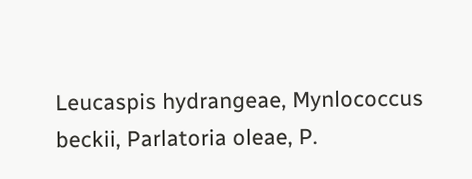Leucaspis hydrangeae, Mynlococcus beckii, Parlatoria oleae, P.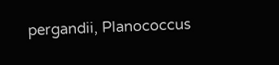pergandii, Planococcus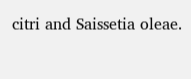citri and Saissetia oleae.